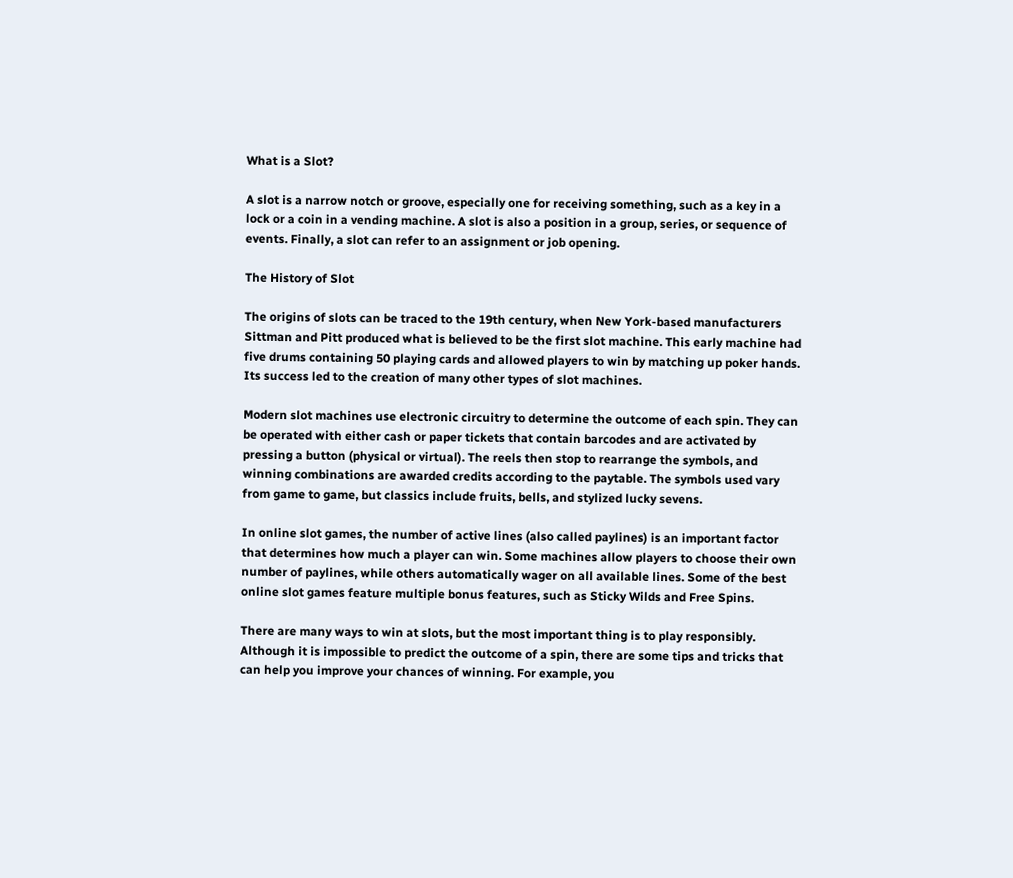What is a Slot?

A slot is a narrow notch or groove, especially one for receiving something, such as a key in a lock or a coin in a vending machine. A slot is also a position in a group, series, or sequence of events. Finally, a slot can refer to an assignment or job opening.

The History of Slot

The origins of slots can be traced to the 19th century, when New York-based manufacturers Sittman and Pitt produced what is believed to be the first slot machine. This early machine had five drums containing 50 playing cards and allowed players to win by matching up poker hands. Its success led to the creation of many other types of slot machines.

Modern slot machines use electronic circuitry to determine the outcome of each spin. They can be operated with either cash or paper tickets that contain barcodes and are activated by pressing a button (physical or virtual). The reels then stop to rearrange the symbols, and winning combinations are awarded credits according to the paytable. The symbols used vary from game to game, but classics include fruits, bells, and stylized lucky sevens.

In online slot games, the number of active lines (also called paylines) is an important factor that determines how much a player can win. Some machines allow players to choose their own number of paylines, while others automatically wager on all available lines. Some of the best online slot games feature multiple bonus features, such as Sticky Wilds and Free Spins.

There are many ways to win at slots, but the most important thing is to play responsibly. Although it is impossible to predict the outcome of a spin, there are some tips and tricks that can help you improve your chances of winning. For example, you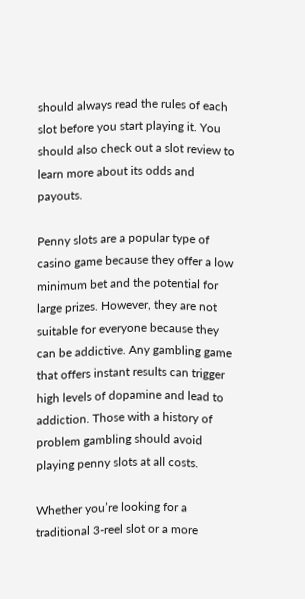should always read the rules of each slot before you start playing it. You should also check out a slot review to learn more about its odds and payouts.

Penny slots are a popular type of casino game because they offer a low minimum bet and the potential for large prizes. However, they are not suitable for everyone because they can be addictive. Any gambling game that offers instant results can trigger high levels of dopamine and lead to addiction. Those with a history of problem gambling should avoid playing penny slots at all costs.

Whether you’re looking for a traditional 3-reel slot or a more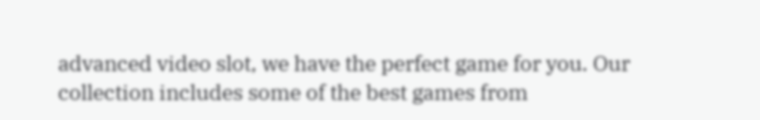advanced video slot, we have the perfect game for you. Our collection includes some of the best games from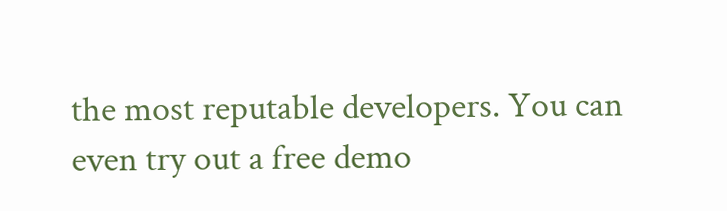the most reputable developers. You can even try out a free demo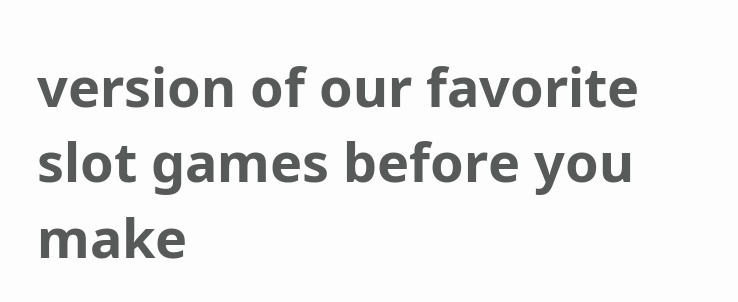version of our favorite slot games before you make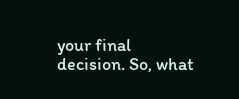your final decision. So, what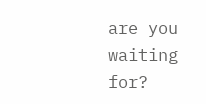are you waiting for?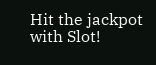Hit the jackpot with Slot!